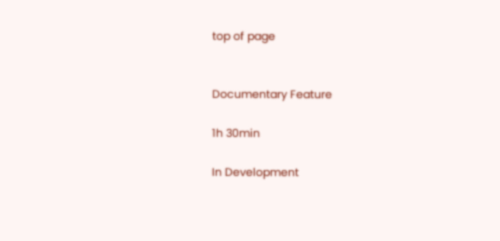top of page


Documentary Feature

1h 30min

In Development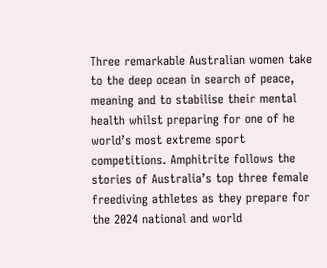Three remarkable Australian women take to the deep ocean in search of peace, meaning and to stabilise their mental health whilst preparing for one of he world’s most extreme sport competitions. Amphitrite follows the stories of Australia’s top three female freediving athletes as they prepare for the 2024 national and world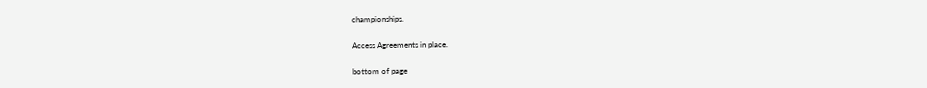championships.

Access Agreements in place.

bottom of page